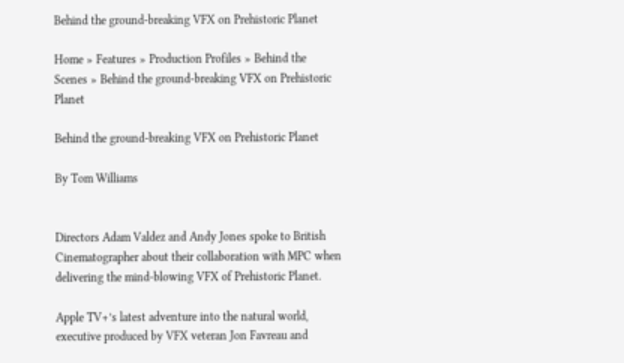Behind the ground-breaking VFX on Prehistoric Planet

Home » Features » Production Profiles » Behind the Scenes » Behind the ground-breaking VFX on Prehistoric Planet

Behind the ground-breaking VFX on Prehistoric Planet

By Tom Williams


Directors Adam Valdez and Andy Jones spoke to British Cinematographer about their collaboration with MPC when delivering the mind-blowing VFX of Prehistoric Planet.

Apple TV+’s latest adventure into the natural world, executive produced by VFX veteran Jon Favreau and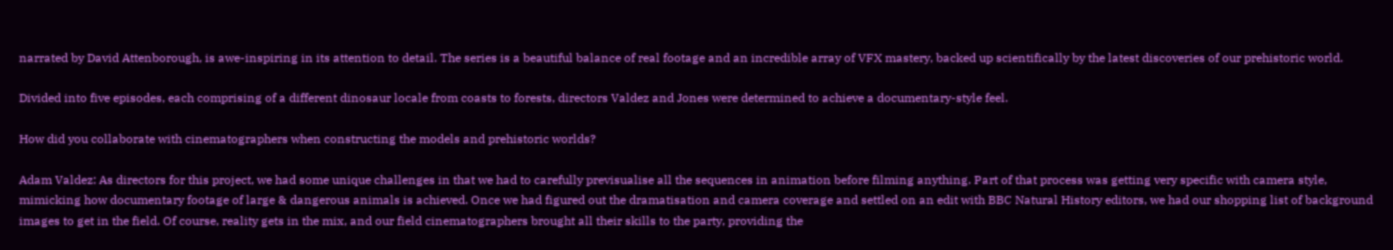narrated by David Attenborough, is awe-inspiring in its attention to detail. The series is a beautiful balance of real footage and an incredible array of VFX mastery, backed up scientifically by the latest discoveries of our prehistoric world.

Divided into five episodes, each comprising of a different dinosaur locale from coasts to forests, directors Valdez and Jones were determined to achieve a documentary-style feel.

How did you collaborate with cinematographers when constructing the models and prehistoric worlds?

Adam Valdez: As directors for this project, we had some unique challenges in that we had to carefully previsualise all the sequences in animation before filming anything. Part of that process was getting very specific with camera style, mimicking how documentary footage of large & dangerous animals is achieved. Once we had figured out the dramatisation and camera coverage and settled on an edit with BBC Natural History editors, we had our shopping list of background images to get in the field. Of course, reality gets in the mix, and our field cinematographers brought all their skills to the party, providing the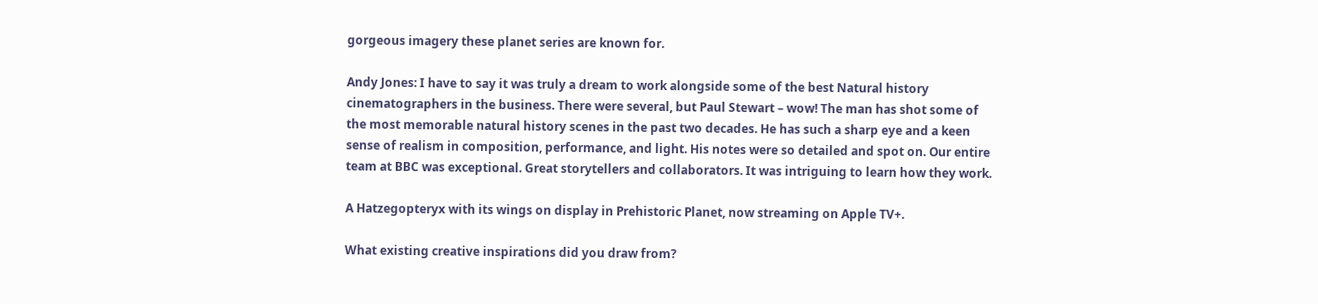gorgeous imagery these planet series are known for.

Andy Jones: I have to say it was truly a dream to work alongside some of the best Natural history cinematographers in the business. There were several, but Paul Stewart – wow! The man has shot some of the most memorable natural history scenes in the past two decades. He has such a sharp eye and a keen sense of realism in composition, performance, and light. His notes were so detailed and spot on. Our entire team at BBC was exceptional. Great storytellers and collaborators. It was intriguing to learn how they work.

A Hatzegopteryx with its wings on display in Prehistoric Planet, now streaming on Apple TV+.

What existing creative inspirations did you draw from?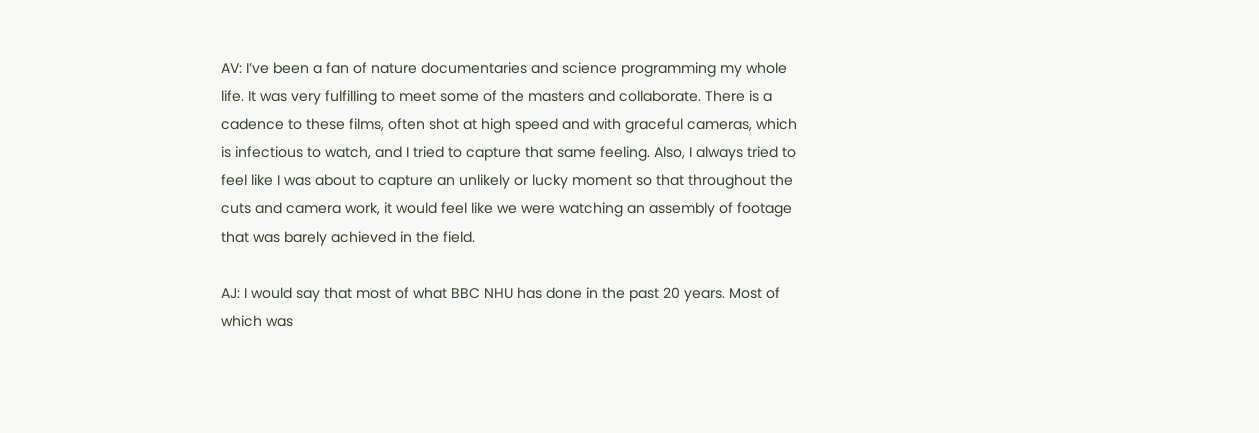AV: I’ve been a fan of nature documentaries and science programming my whole life. It was very fulfilling to meet some of the masters and collaborate. There is a cadence to these films, often shot at high speed and with graceful cameras, which is infectious to watch, and I tried to capture that same feeling. Also, I always tried to feel like I was about to capture an unlikely or lucky moment so that throughout the cuts and camera work, it would feel like we were watching an assembly of footage that was barely achieved in the field.

AJ: I would say that most of what BBC NHU has done in the past 20 years. Most of which was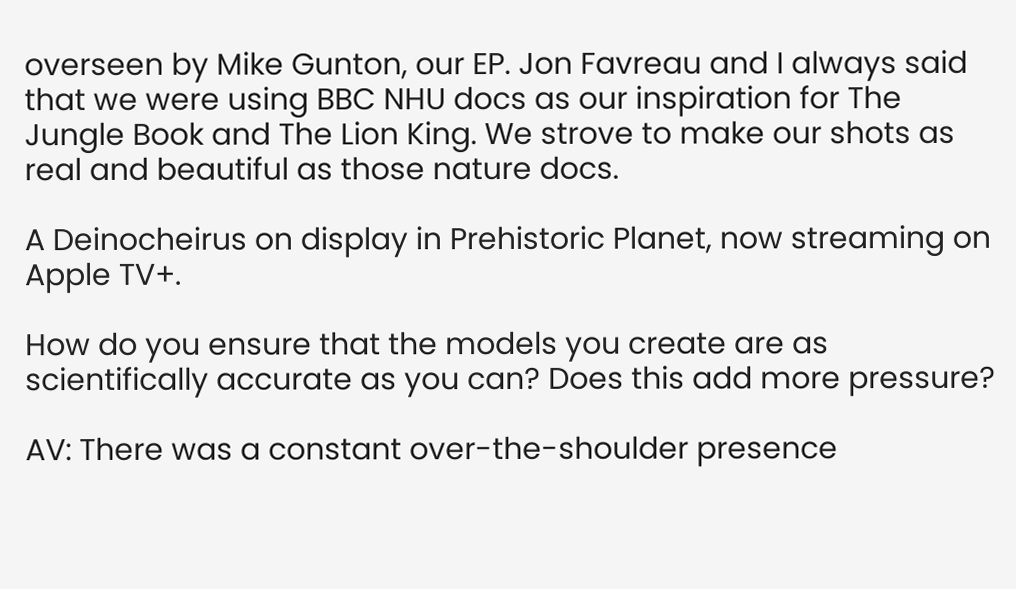overseen by Mike Gunton, our EP. Jon Favreau and I always said that we were using BBC NHU docs as our inspiration for The Jungle Book and The Lion King. We strove to make our shots as real and beautiful as those nature docs.

A Deinocheirus on display in Prehistoric Planet, now streaming on Apple TV+.

How do you ensure that the models you create are as scientifically accurate as you can? Does this add more pressure?

AV: There was a constant over-the-shoulder presence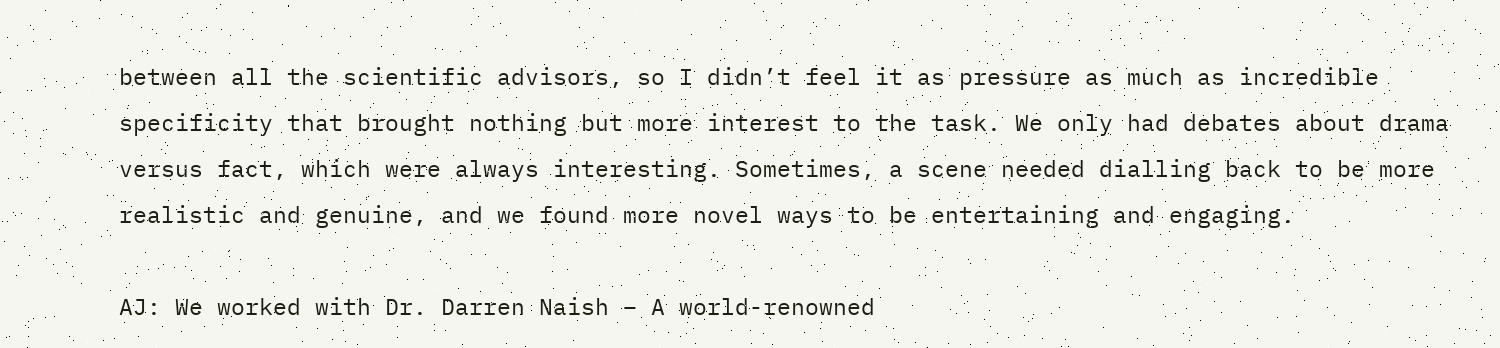between all the scientific advisors, so I didn’t feel it as pressure as much as incredible specificity that brought nothing but more interest to the task. We only had debates about drama versus fact, which were always interesting. Sometimes, a scene needed dialling back to be more realistic and genuine, and we found more novel ways to be entertaining and engaging.

AJ: We worked with Dr. Darren Naish – A world-renowned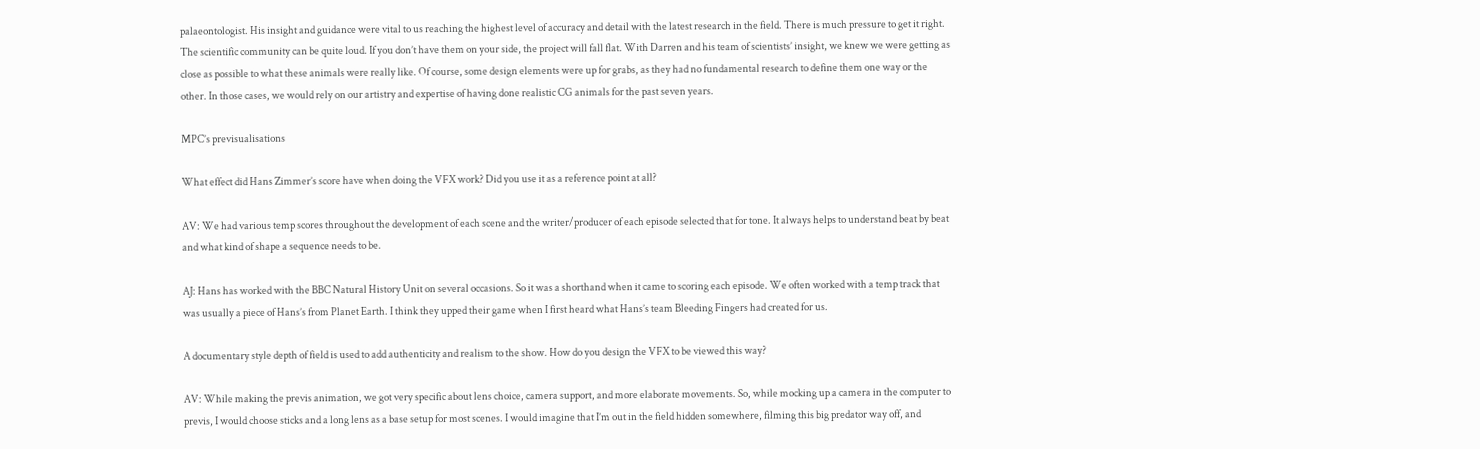palaeontologist. His insight and guidance were vital to us reaching the highest level of accuracy and detail with the latest research in the field. There is much pressure to get it right. The scientific community can be quite loud. If you don’t have them on your side, the project will fall flat. With Darren and his team of scientists’ insight, we knew we were getting as close as possible to what these animals were really like. Of course, some design elements were up for grabs, as they had no fundamental research to define them one way or the other. In those cases, we would rely on our artistry and expertise of having done realistic CG animals for the past seven years.

MPC’s previsualisations

What effect did Hans Zimmer’s score have when doing the VFX work? Did you use it as a reference point at all?

AV: We had various temp scores throughout the development of each scene and the writer/producer of each episode selected that for tone. It always helps to understand beat by beat and what kind of shape a sequence needs to be.

AJ: Hans has worked with the BBC Natural History Unit on several occasions. So it was a shorthand when it came to scoring each episode. We often worked with a temp track that was usually a piece of Hans’s from Planet Earth. I think they upped their game when I first heard what Hans’s team Bleeding Fingers had created for us.

A documentary style depth of field is used to add authenticity and realism to the show. How do you design the VFX to be viewed this way?

AV: While making the previs animation, we got very specific about lens choice, camera support, and more elaborate movements. So, while mocking up a camera in the computer to previs, I would choose sticks and a long lens as a base setup for most scenes. I would imagine that I’m out in the field hidden somewhere, filming this big predator way off, and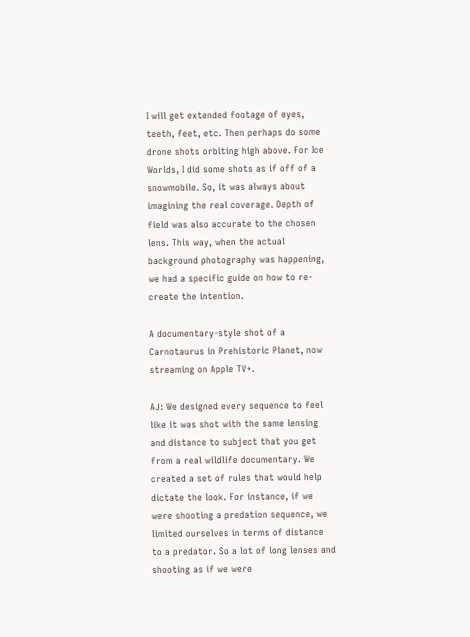I will get extended footage of eyes, teeth, feet, etc. Then perhaps do some drone shots orbiting high above. For Ice Worlds, I did some shots as if off of a snowmobile. So, it was always about imagining the real coverage. Depth of field was also accurate to the chosen lens. This way, when the actual background photography was happening, we had a specific guide on how to re-create the intention.

A documentary-style shot of a Carnotaurus in Prehistoric Planet, now streaming on Apple TV+.

AJ: We designed every sequence to feel like it was shot with the same lensing and distance to subject that you get from a real wildlife documentary. We created a set of rules that would help dictate the look. For instance, if we were shooting a predation sequence, we limited ourselves in terms of distance to a predator. So a lot of long lenses and shooting as if we were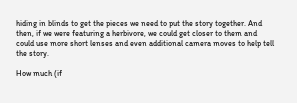hiding in blinds to get the pieces we need to put the story together. And then, if we were featuring a herbivore, we could get closer to them and could use more short lenses and even additional camera moves to help tell the story.

How much (if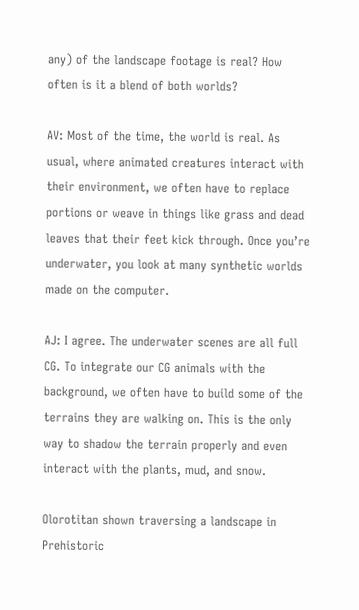any) of the landscape footage is real? How often is it a blend of both worlds?

AV: Most of the time, the world is real. As usual, where animated creatures interact with their environment, we often have to replace portions or weave in things like grass and dead leaves that their feet kick through. Once you’re underwater, you look at many synthetic worlds made on the computer.

AJ: I agree. The underwater scenes are all full CG. To integrate our CG animals with the background, we often have to build some of the terrains they are walking on. This is the only way to shadow the terrain properly and even interact with the plants, mud, and snow.

Olorotitan shown traversing a landscape in Prehistoric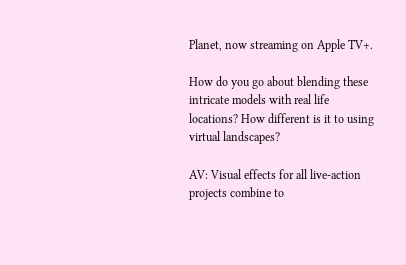Planet, now streaming on Apple TV+.

How do you go about blending these intricate models with real life locations? How different is it to using virtual landscapes?

AV: Visual effects for all live-action projects combine to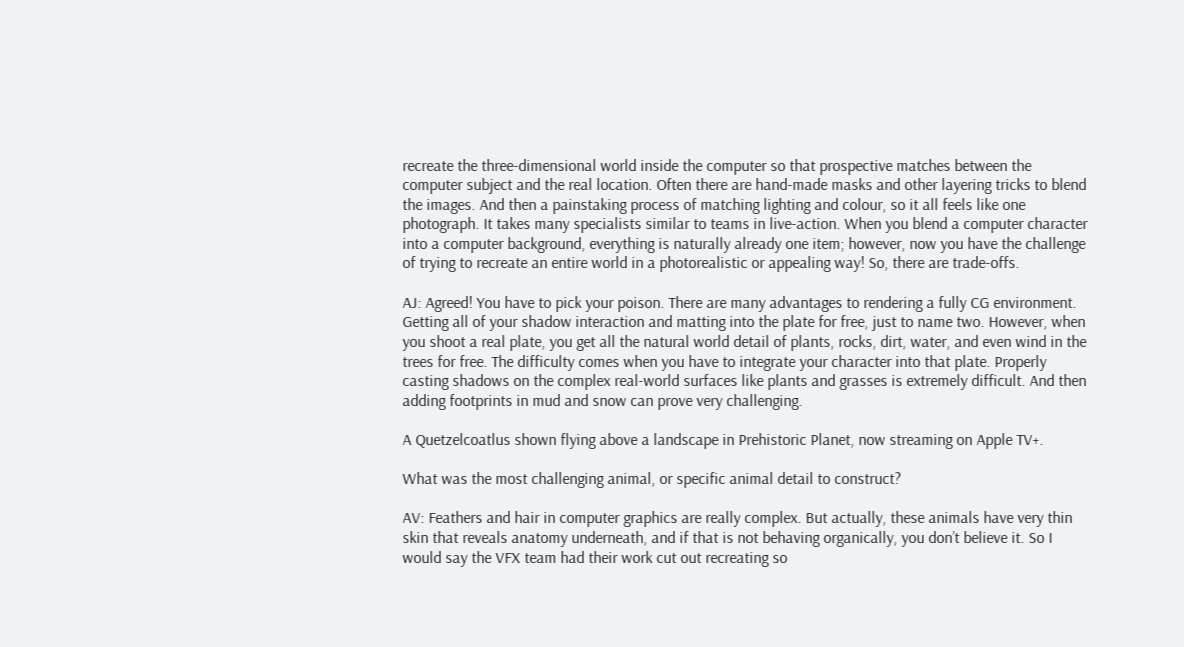recreate the three-dimensional world inside the computer so that prospective matches between the computer subject and the real location. Often there are hand-made masks and other layering tricks to blend the images. And then a painstaking process of matching lighting and colour, so it all feels like one photograph. It takes many specialists similar to teams in live-action. When you blend a computer character into a computer background, everything is naturally already one item; however, now you have the challenge of trying to recreate an entire world in a photorealistic or appealing way! So, there are trade-offs.

AJ: Agreed! You have to pick your poison. There are many advantages to rendering a fully CG environment. Getting all of your shadow interaction and matting into the plate for free, just to name two. However, when you shoot a real plate, you get all the natural world detail of plants, rocks, dirt, water, and even wind in the trees for free. The difficulty comes when you have to integrate your character into that plate. Properly casting shadows on the complex real-world surfaces like plants and grasses is extremely difficult. And then adding footprints in mud and snow can prove very challenging.

A Quetzelcoatlus shown flying above a landscape in Prehistoric Planet, now streaming on Apple TV+.

What was the most challenging animal, or specific animal detail to construct?

AV: Feathers and hair in computer graphics are really complex. But actually, these animals have very thin skin that reveals anatomy underneath, and if that is not behaving organically, you don’t believe it. So I would say the VFX team had their work cut out recreating so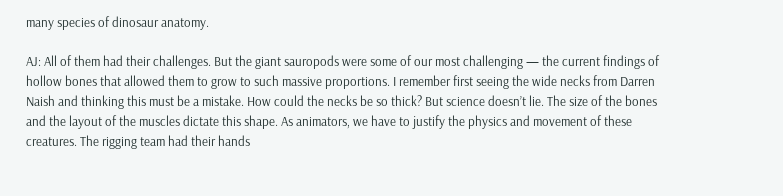many species of dinosaur anatomy.

AJ: All of them had their challenges. But the giant sauropods were some of our most challenging — the current findings of hollow bones that allowed them to grow to such massive proportions. I remember first seeing the wide necks from Darren Naish and thinking this must be a mistake. How could the necks be so thick? But science doesn’t lie. The size of the bones and the layout of the muscles dictate this shape. As animators, we have to justify the physics and movement of these creatures. The rigging team had their hands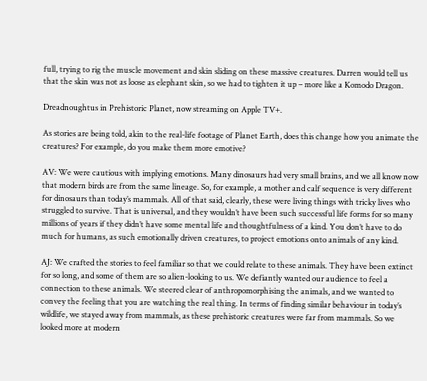full, trying to rig the muscle movement and skin sliding on these massive creatures. Darren would tell us that the skin was not as loose as elephant skin, so we had to tighten it up – more like a Komodo Dragon.

Dreadnoughtus in Prehistoric Planet, now streaming on Apple TV+.

As stories are being told, akin to the real-life footage of Planet Earth, does this change how you animate the creatures? For example, do you make them more emotive?

AV: We were cautious with implying emotions. Many dinosaurs had very small brains, and we all know now that modern birds are from the same lineage. So, for example, a mother and calf sequence is very different for dinosaurs than today’s mammals. All of that said, clearly, these were living things with tricky lives who struggled to survive. That is universal, and they wouldn’t have been such successful life forms for so many millions of years if they didn’t have some mental life and thoughtfulness of a kind. You don’t have to do much for humans, as such emotionally driven creatures, to project emotions onto animals of any kind.

AJ: We crafted the stories to feel familiar so that we could relate to these animals. They have been extinct for so long, and some of them are so alien-looking to us. We defiantly wanted our audience to feel a connection to these animals. We steered clear of anthropomorphising the animals, and we wanted to convey the feeling that you are watching the real thing. In terms of finding similar behaviour in today’s wildlife, we stayed away from mammals, as these prehistoric creatures were far from mammals. So we looked more at modern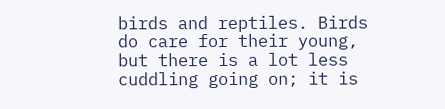birds and reptiles. Birds do care for their young, but there is a lot less cuddling going on; it is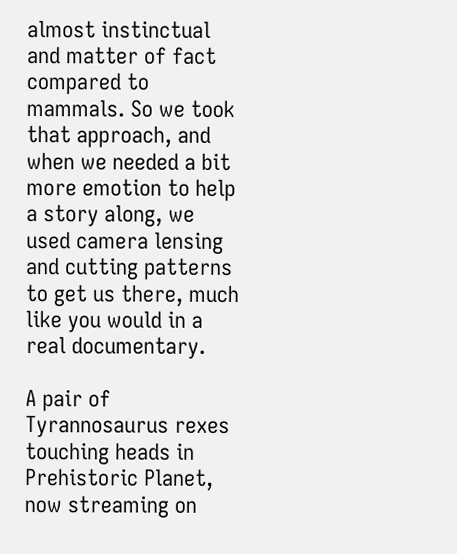almost instinctual and matter of fact compared to mammals. So we took that approach, and when we needed a bit more emotion to help a story along, we used camera lensing and cutting patterns to get us there, much like you would in a real documentary.

A pair of Tyrannosaurus rexes touching heads in Prehistoric Planet, now streaming on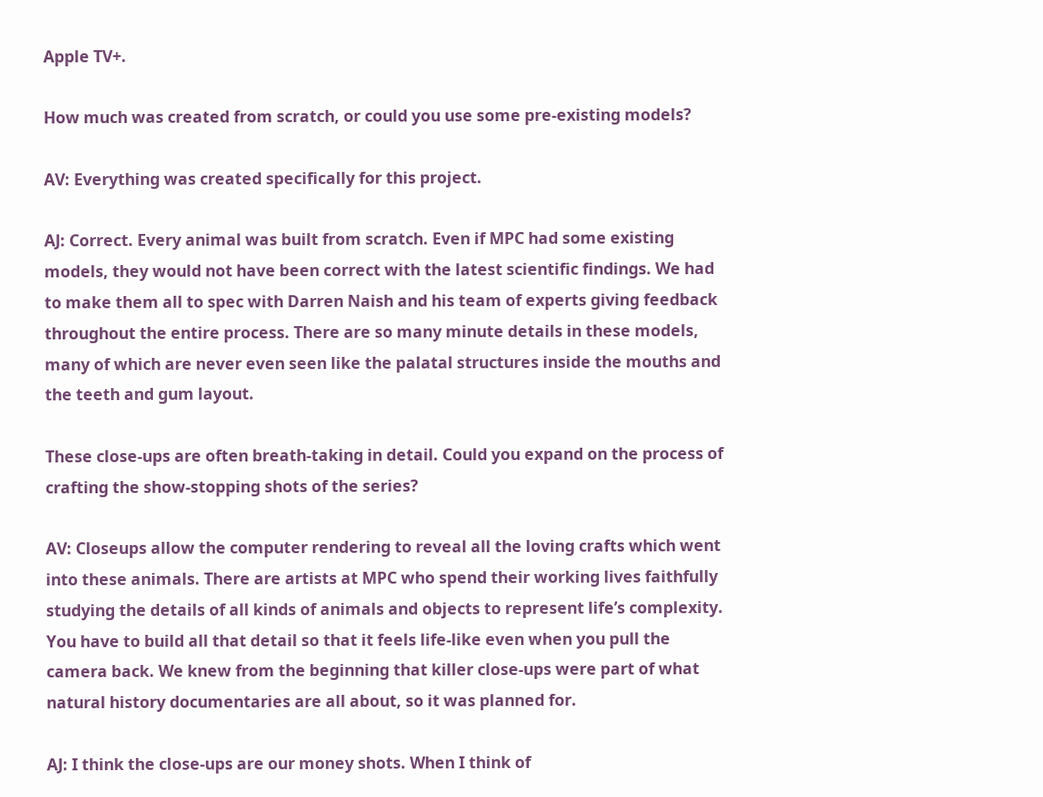Apple TV+.

How much was created from scratch, or could you use some pre-existing models?

AV: Everything was created specifically for this project.

AJ: Correct. Every animal was built from scratch. Even if MPC had some existing models, they would not have been correct with the latest scientific findings. We had to make them all to spec with Darren Naish and his team of experts giving feedback throughout the entire process. There are so many minute details in these models, many of which are never even seen like the palatal structures inside the mouths and the teeth and gum layout.

These close-ups are often breath-taking in detail. Could you expand on the process of crafting the show-stopping shots of the series?

AV: Closeups allow the computer rendering to reveal all the loving crafts which went into these animals. There are artists at MPC who spend their working lives faithfully studying the details of all kinds of animals and objects to represent life’s complexity. You have to build all that detail so that it feels life-like even when you pull the camera back. We knew from the beginning that killer close-ups were part of what natural history documentaries are all about, so it was planned for.

AJ: I think the close-ups are our money shots. When I think of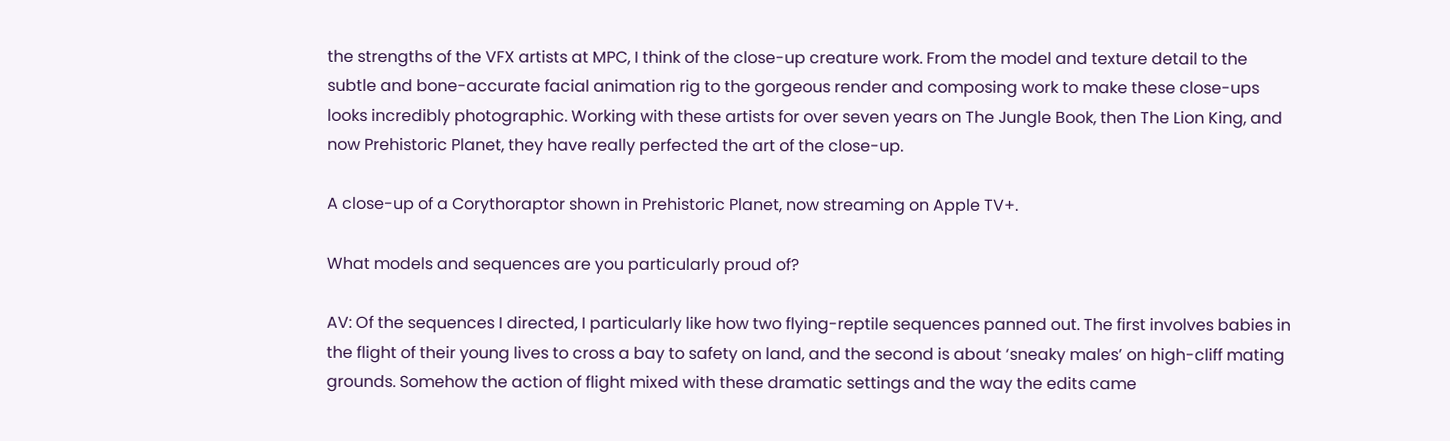the strengths of the VFX artists at MPC, I think of the close-up creature work. From the model and texture detail to the subtle and bone-accurate facial animation rig to the gorgeous render and composing work to make these close-ups looks incredibly photographic. Working with these artists for over seven years on The Jungle Book, then The Lion King, and now Prehistoric Planet, they have really perfected the art of the close-up.

A close-up of a Corythoraptor shown in Prehistoric Planet, now streaming on Apple TV+.

What models and sequences are you particularly proud of?

AV: Of the sequences I directed, I particularly like how two flying-reptile sequences panned out. The first involves babies in the flight of their young lives to cross a bay to safety on land, and the second is about ‘sneaky males’ on high-cliff mating grounds. Somehow the action of flight mixed with these dramatic settings and the way the edits came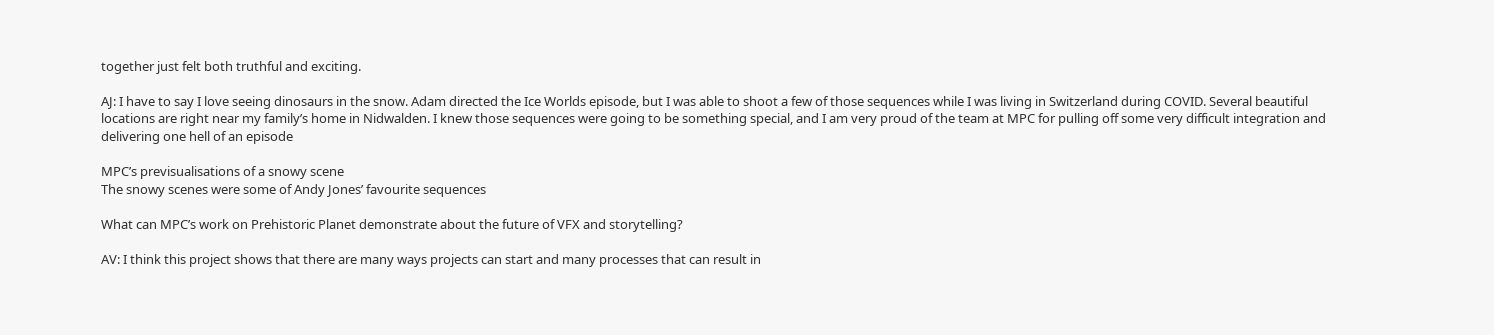together just felt both truthful and exciting.

AJ: I have to say I love seeing dinosaurs in the snow. Adam directed the Ice Worlds episode, but I was able to shoot a few of those sequences while I was living in Switzerland during COVID. Several beautiful locations are right near my family’s home in Nidwalden. I knew those sequences were going to be something special, and I am very proud of the team at MPC for pulling off some very difficult integration and delivering one hell of an episode

MPC’s previsualisations of a snowy scene
The snowy scenes were some of Andy Jones’ favourite sequences

What can MPC’s work on Prehistoric Planet demonstrate about the future of VFX and storytelling?

AV: I think this project shows that there are many ways projects can start and many processes that can result in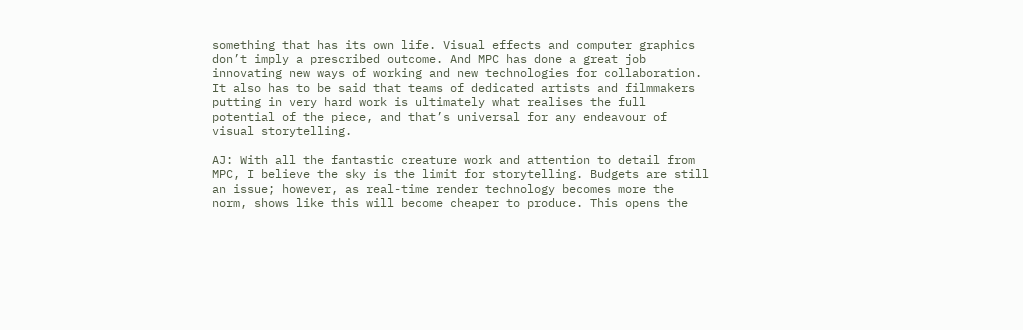something that has its own life. Visual effects and computer graphics don’t imply a prescribed outcome. And MPC has done a great job innovating new ways of working and new technologies for collaboration. It also has to be said that teams of dedicated artists and filmmakers putting in very hard work is ultimately what realises the full potential of the piece, and that’s universal for any endeavour of visual storytelling.

AJ: With all the fantastic creature work and attention to detail from MPC, I believe the sky is the limit for storytelling. Budgets are still an issue; however, as real-time render technology becomes more the norm, shows like this will become cheaper to produce. This opens the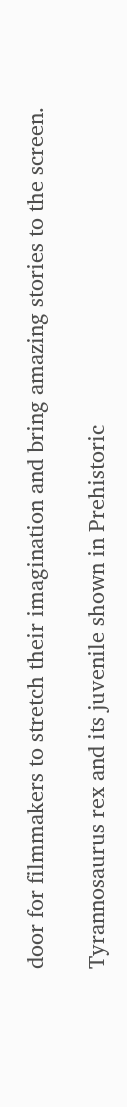door for filmmakers to stretch their imagination and bring amazing stories to the screen.

Tyrannosaurus rex and its juvenile shown in Prehistoric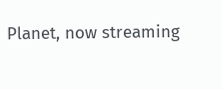Planet, now streaming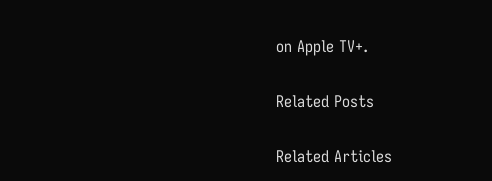on Apple TV+.

Related Posts

Related Articles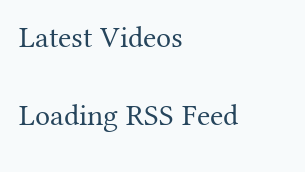Latest Videos

Loading RSS Feed